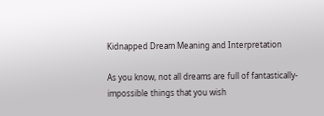Kidnapped Dream Meaning and Interpretation

As you know, not all dreams are full of fantastically-impossible things that you wish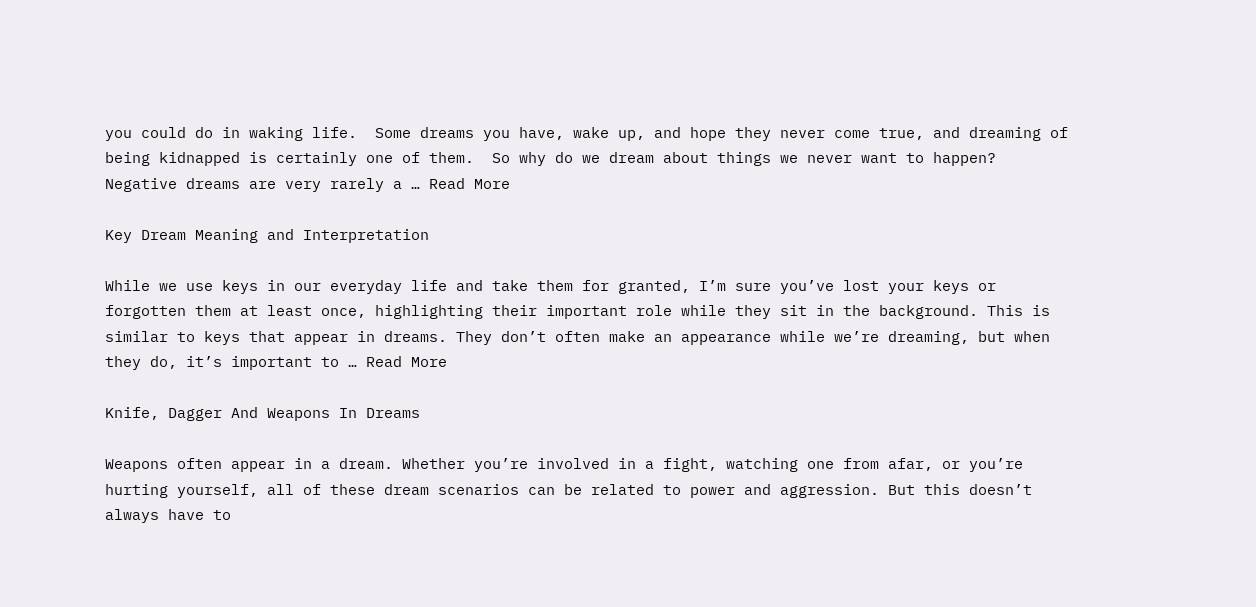you could do in waking life.  Some dreams you have, wake up, and hope they never come true, and dreaming of being kidnapped is certainly one of them.  So why do we dream about things we never want to happen? Negative dreams are very rarely a … Read More

Key Dream Meaning and Interpretation

While we use keys in our everyday life and take them for granted, I’m sure you’ve lost your keys or forgotten them at least once, highlighting their important role while they sit in the background. This is similar to keys that appear in dreams. They don’t often make an appearance while we’re dreaming, but when they do, it’s important to … Read More

Knife, Dagger And Weapons In Dreams

Weapons often appear in a dream. Whether you’re involved in a fight, watching one from afar, or you’re hurting yourself, all of these dream scenarios can be related to power and aggression. But this doesn’t always have to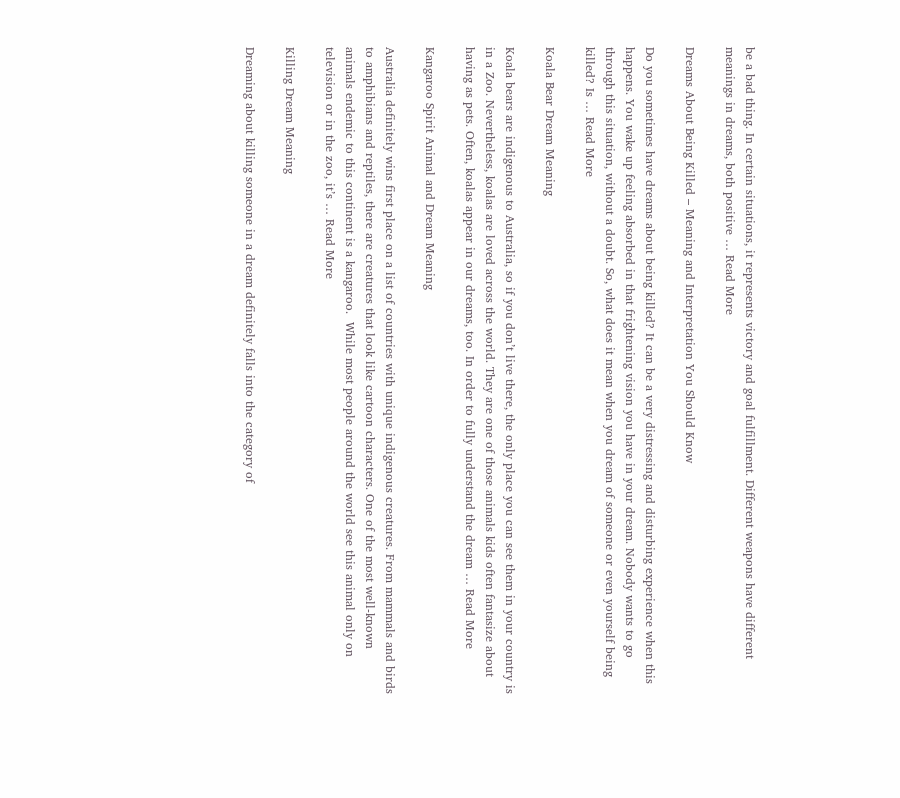be a bad thing. In certain situations, it represents victory and goal fulfillment. Different weapons have different meanings in dreams, both positive … Read More

Dreams About Being Killed – Meaning and Interpretation You Should Know

Do you sometimes have dreams about being killed? It can be a very distressing and disturbing experience when this happens. You wake up feeling absorbed in that frightening vision you have in your dream. Nobody wants to go through this situation, without a doubt. So, what does it mean when you dream of someone or even yourself being killed? Is … Read More

Koala Bear Dream Meaning

Koala bears are indigenous to Australia, so if you don’t live there, the only place you can see them in your country is in a Zoo. Nevertheless, koalas are loved across the world. They are one of those animals kids often fantasize about having as pets. Often, koalas appear in our dreams, too. In order to fully understand the dream … Read More

Kangaroo Spirit Animal and Dream Meaning

Australia definitely wins first place on a list of countries with unique indigenous creatures. From mammals and birds to amphibians and reptiles, there are creatures that look like cartoon characters. One of the most well-known animals endemic to this continent is a kangaroo.  While most people around the world see this animal only on television or in the zoo, it’s … Read More

Killing Dream Meaning

Dreaming about killing someone in a dream definitely falls into the category of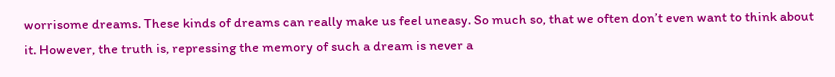worrisome dreams. These kinds of dreams can really make us feel uneasy. So much so, that we often don’t even want to think about it. However, the truth is, repressing the memory of such a dream is never a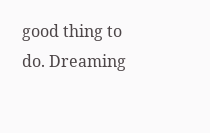good thing to do. Dreaming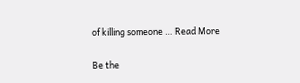of killing someone … Read More

Be the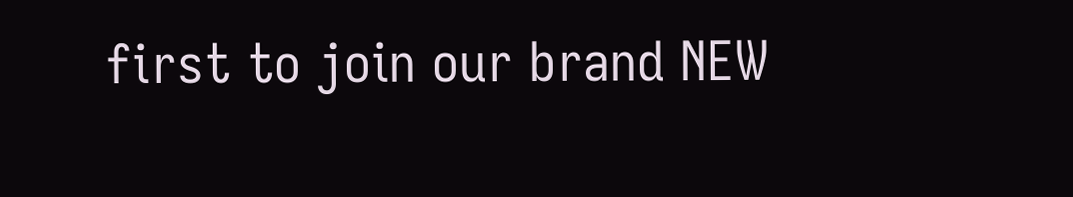first to join our brand NEW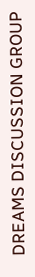DREAMS DISCUSSION GROUP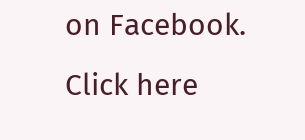on Facebook. Click here